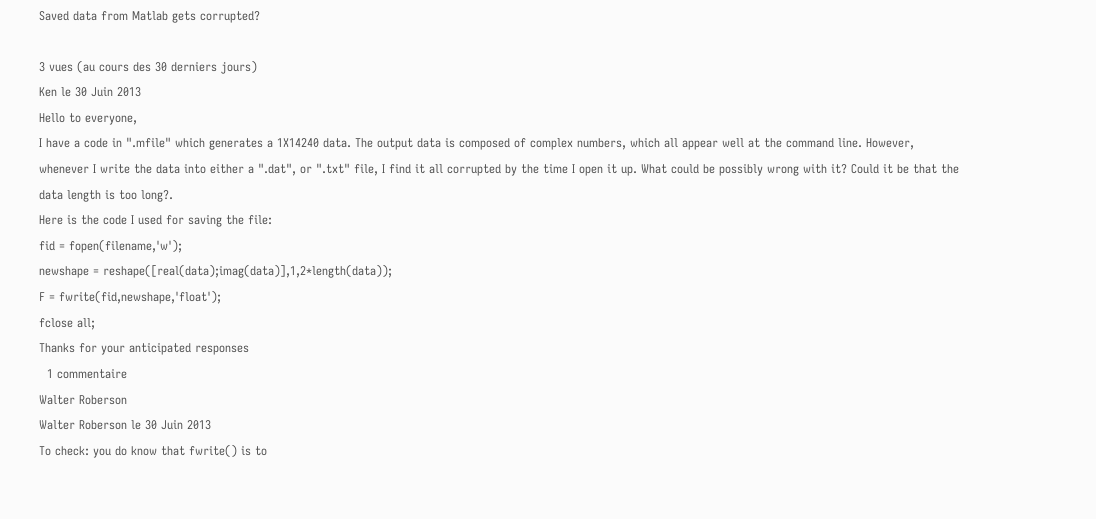Saved data from Matlab gets corrupted?

3 vues (au cours des 30 derniers jours)
Ken le 30 Juin 2013
Hello to everyone,
I have a code in ".mfile" which generates a 1X14240 data. The output data is composed of complex numbers, which all appear well at the command line. However, whenever I write the data into either a ".dat", or ".txt" file, I find it all corrupted by the time I open it up. What could be possibly wrong with it? Could it be that the data length is too long?.
Here is the code I used for saving the file:
fid = fopen(filename,'w');
newshape = reshape([real(data);imag(data)],1,2*length(data));
F = fwrite(fid,newshape,'float');
fclose all;
Thanks for your anticipated responses
  1 commentaire
Walter Roberson
Walter Roberson le 30 Juin 2013
To check: you do know that fwrite() is to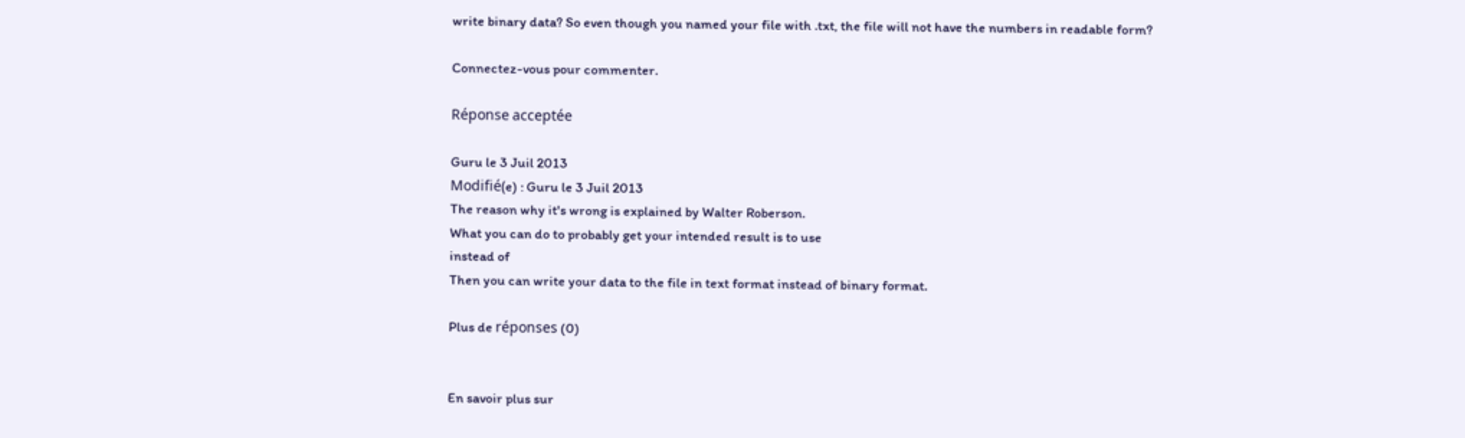write binary data? So even though you named your file with .txt, the file will not have the numbers in readable form?

Connectez-vous pour commenter.

Réponse acceptée

Guru le 3 Juil 2013
Modifié(e) : Guru le 3 Juil 2013
The reason why it's wrong is explained by Walter Roberson.
What you can do to probably get your intended result is to use
instead of
Then you can write your data to the file in text format instead of binary format.

Plus de réponses (0)


En savoir plus sur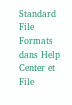Standard File Formats dans Help Center et File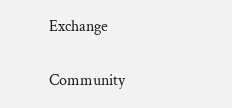Exchange


Community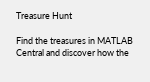Treasure Hunt

Find the treasures in MATLAB Central and discover how the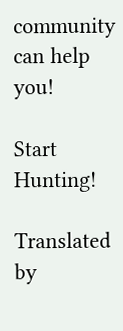community can help you!

Start Hunting!

Translated by